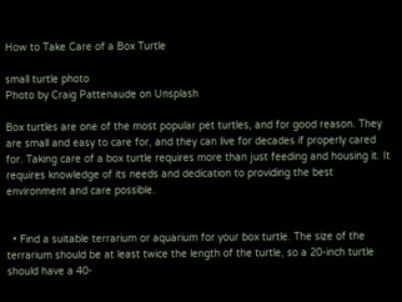How to Take Care of a Box Turtle

small turtle photo
Photo by Craig Pattenaude on Unsplash

Box turtles are one of the most popular pet turtles, and for good reason. They are small and easy to care for, and they can live for decades if properly cared for. Taking care of a box turtle requires more than just feeding and housing it. It requires knowledge of its needs and dedication to providing the best environment and care possible.


  • Find a suitable terrarium or aquarium for your box turtle. The size of the terrarium should be at least twice the length of the turtle, so a 20-inch turtle should have a 40-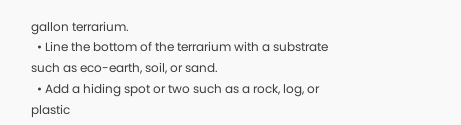gallon terrarium.
  • Line the bottom of the terrarium with a substrate such as eco-earth, soil, or sand.
  • Add a hiding spot or two such as a rock, log, or plastic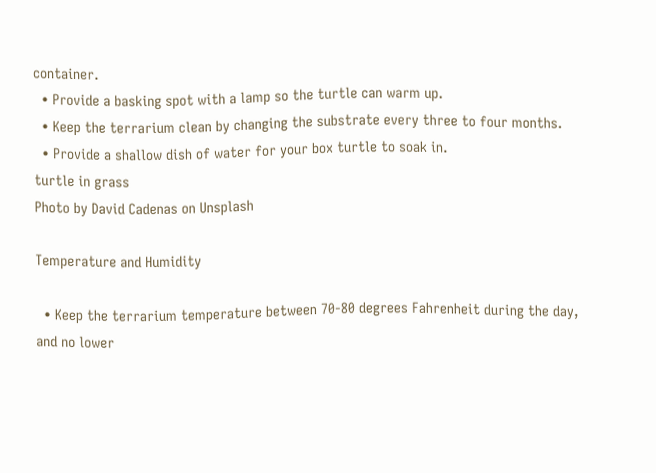container.
  • Provide a basking spot with a lamp so the turtle can warm up.
  • Keep the terrarium clean by changing the substrate every three to four months.
  • Provide a shallow dish of water for your box turtle to soak in.
turtle in grass
Photo by David Cadenas on Unsplash

Temperature and Humidity

  • Keep the terrarium temperature between 70-80 degrees Fahrenheit during the day, and no lower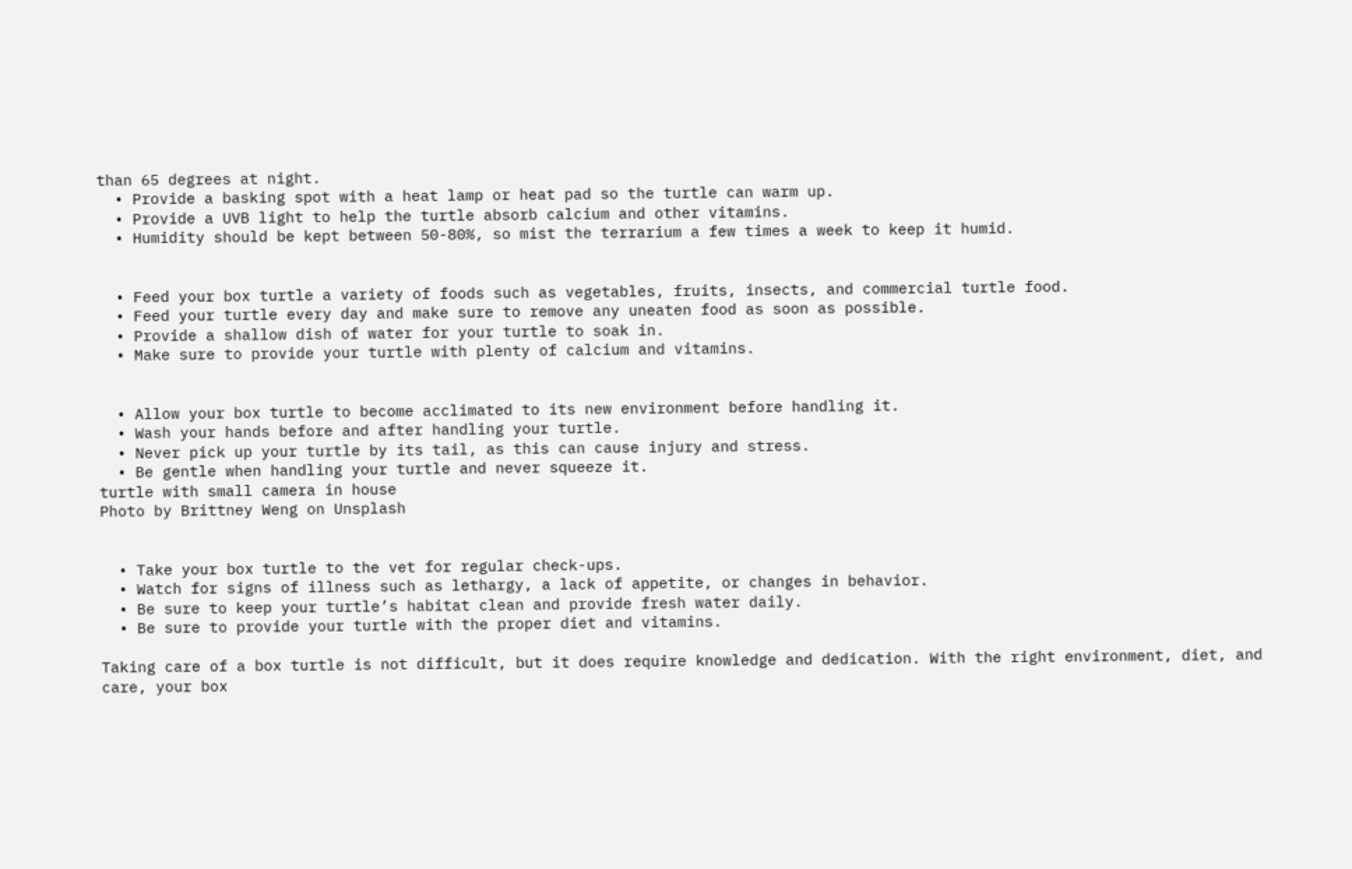than 65 degrees at night.
  • Provide a basking spot with a heat lamp or heat pad so the turtle can warm up.
  • Provide a UVB light to help the turtle absorb calcium and other vitamins.
  • Humidity should be kept between 50-80%, so mist the terrarium a few times a week to keep it humid.


  • Feed your box turtle a variety of foods such as vegetables, fruits, insects, and commercial turtle food.
  • Feed your turtle every day and make sure to remove any uneaten food as soon as possible.
  • Provide a shallow dish of water for your turtle to soak in.
  • Make sure to provide your turtle with plenty of calcium and vitamins.


  • Allow your box turtle to become acclimated to its new environment before handling it.
  • Wash your hands before and after handling your turtle.
  • Never pick up your turtle by its tail, as this can cause injury and stress.
  • Be gentle when handling your turtle and never squeeze it.
turtle with small camera in house
Photo by Brittney Weng on Unsplash


  • Take your box turtle to the vet for regular check-ups.
  • Watch for signs of illness such as lethargy, a lack of appetite, or changes in behavior.
  • Be sure to keep your turtle’s habitat clean and provide fresh water daily.
  • Be sure to provide your turtle with the proper diet and vitamins.

Taking care of a box turtle is not difficult, but it does require knowledge and dedication. With the right environment, diet, and care, your box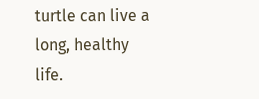turtle can live a long, healthy life.